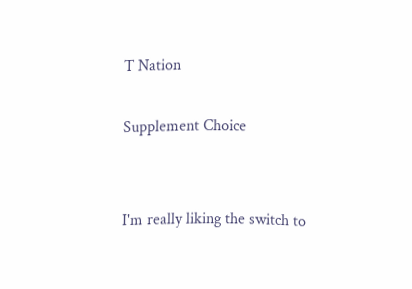T Nation

Supplement Choice


I'm really liking the switch to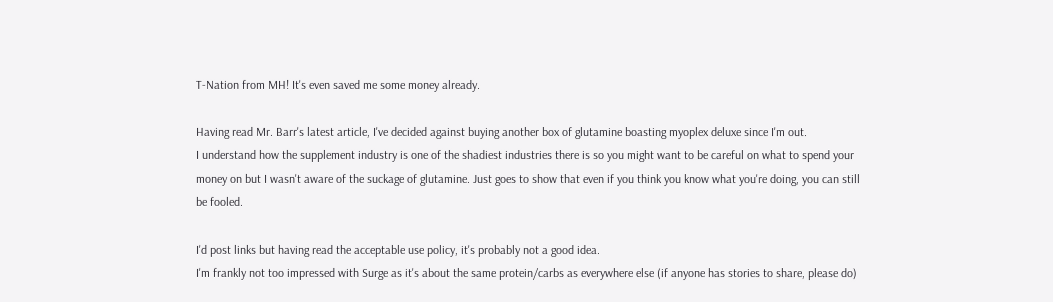T-Nation from MH! It's even saved me some money already.

Having read Mr. Barr's latest article, I've decided against buying another box of glutamine boasting myoplex deluxe since I'm out.
I understand how the supplement industry is one of the shadiest industries there is so you might want to be careful on what to spend your money on but I wasn't aware of the suckage of glutamine. Just goes to show that even if you think you know what you're doing, you can still be fooled.

I'd post links but having read the acceptable use policy, it's probably not a good idea.
I'm frankly not too impressed with Surge as it's about the same protein/carbs as everywhere else (if anyone has stories to share, please do)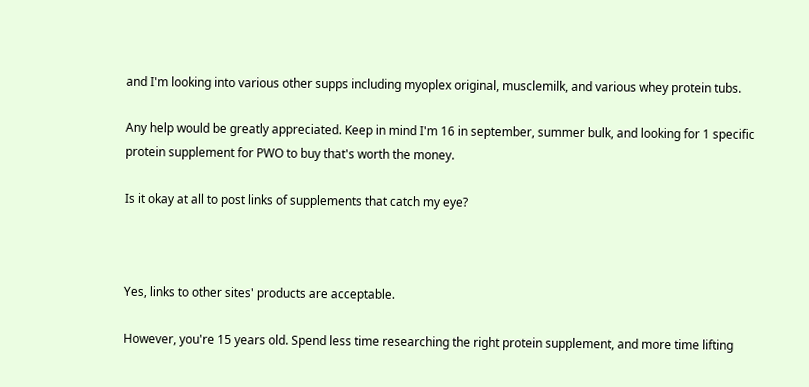and I'm looking into various other supps including myoplex original, musclemilk, and various whey protein tubs.

Any help would be greatly appreciated. Keep in mind I'm 16 in september, summer bulk, and looking for 1 specific protein supplement for PWO to buy that's worth the money.

Is it okay at all to post links of supplements that catch my eye?



Yes, links to other sites' products are acceptable.

However, you're 15 years old. Spend less time researching the right protein supplement, and more time lifting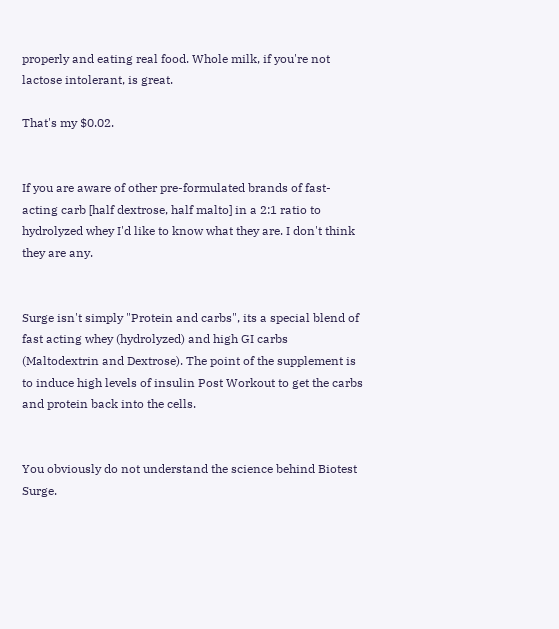properly and eating real food. Whole milk, if you're not lactose intolerant, is great.

That's my $0.02.


If you are aware of other pre-formulated brands of fast-acting carb [half dextrose, half malto] in a 2:1 ratio to hydrolyzed whey I'd like to know what they are. I don't think they are any.


Surge isn't simply "Protein and carbs", its a special blend of fast acting whey (hydrolyzed) and high GI carbs (Maltodextrin and Dextrose). The point of the supplement is to induce high levels of insulin Post Workout to get the carbs and protein back into the cells.


You obviously do not understand the science behind Biotest Surge.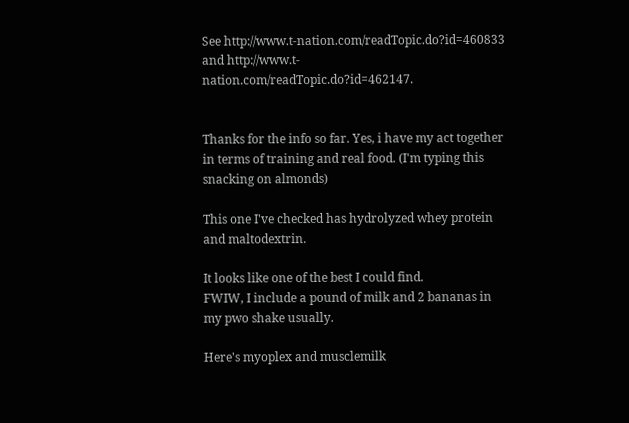See http://www.t-nation.com/readTopic.do?id=460833 and http://www.t-nation.com/readTopic.do?id=462147.


Thanks for the info so far. Yes, i have my act together in terms of training and real food. (I'm typing this snacking on almonds)

This one I've checked has hydrolyzed whey protein and maltodextrin.

It looks like one of the best I could find.
FWIW, I include a pound of milk and 2 bananas in my pwo shake usually.

Here's myoplex and musclemilk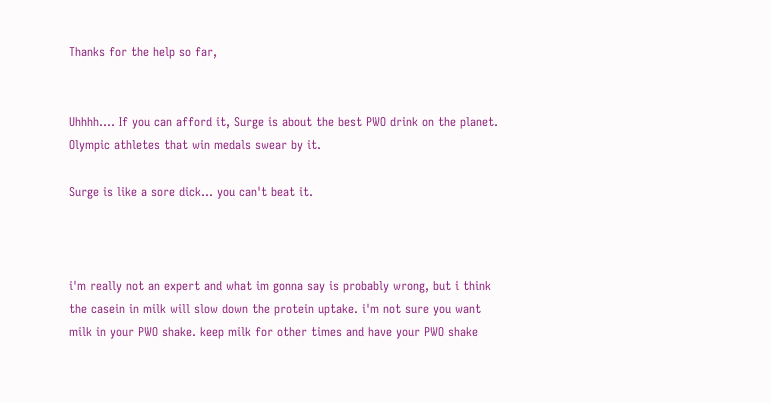Thanks for the help so far,


Uhhhh.... If you can afford it, Surge is about the best PWO drink on the planet. Olympic athletes that win medals swear by it.

Surge is like a sore dick... you can't beat it.



i'm really not an expert and what im gonna say is probably wrong, but i think the casein in milk will slow down the protein uptake. i'm not sure you want milk in your PWO shake. keep milk for other times and have your PWO shake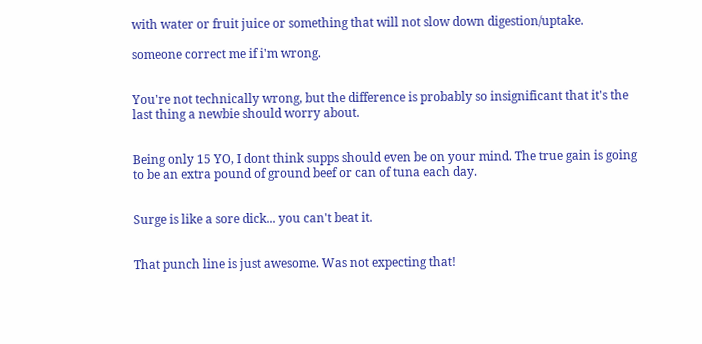with water or fruit juice or something that will not slow down digestion/uptake.

someone correct me if i'm wrong.


You're not technically wrong, but the difference is probably so insignificant that it's the last thing a newbie should worry about.


Being only 15 YO, I dont think supps should even be on your mind. The true gain is going to be an extra pound of ground beef or can of tuna each day.


Surge is like a sore dick... you can't beat it.


That punch line is just awesome. Was not expecting that!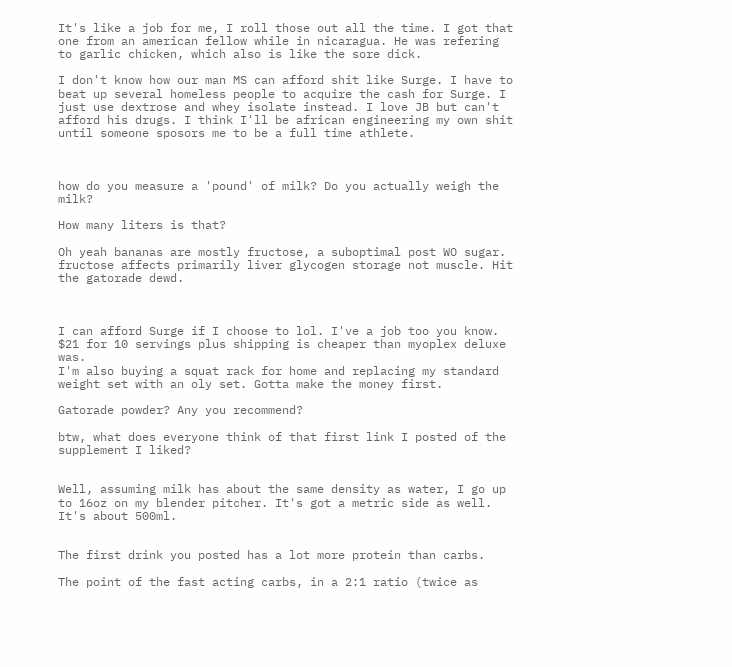It's like a job for me, I roll those out all the time. I got that one from an american fellow while in nicaragua. He was refering to garlic chicken, which also is like the sore dick.

I don't know how our man MS can afford shit like Surge. I have to beat up several homeless people to acquire the cash for Surge. I just use dextrose and whey isolate instead. I love JB but can't afford his drugs. I think I'll be african engineering my own shit until someone sposors me to be a full time athlete.



how do you measure a 'pound' of milk? Do you actually weigh the milk?

How many liters is that?

Oh yeah bananas are mostly fructose, a suboptimal post WO sugar. fructose affects primarily liver glycogen storage not muscle. Hit the gatorade dewd.



I can afford Surge if I choose to lol. I've a job too you know. $21 for 10 servings plus shipping is cheaper than myoplex deluxe was.
I'm also buying a squat rack for home and replacing my standard weight set with an oly set. Gotta make the money first.

Gatorade powder? Any you recommend?

btw, what does everyone think of that first link I posted of the supplement I liked?


Well, assuming milk has about the same density as water, I go up to 16oz on my blender pitcher. It's got a metric side as well. It's about 500ml.


The first drink you posted has a lot more protein than carbs.

The point of the fast acting carbs, in a 2:1 ratio (twice as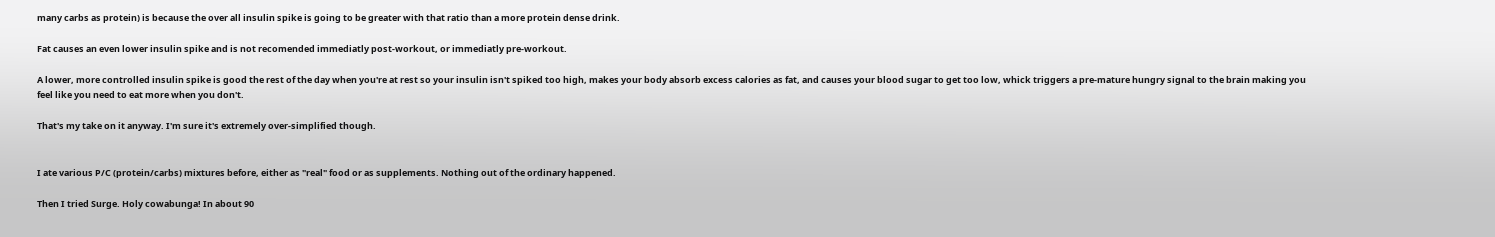many carbs as protein) is because the over all insulin spike is going to be greater with that ratio than a more protein dense drink.

Fat causes an even lower insulin spike and is not recomended immediatly post-workout, or immediatly pre-workout.

A lower, more controlled insulin spike is good the rest of the day when you're at rest so your insulin isn't spiked too high, makes your body absorb excess calories as fat, and causes your blood sugar to get too low, whick triggers a pre-mature hungry signal to the brain making you feel like you need to eat more when you don't.

That's my take on it anyway. I'm sure it's extremely over-simplified though.


I ate various P/C (protein/carbs) mixtures before, either as "real" food or as supplements. Nothing out of the ordinary happened.

Then I tried Surge. Holy cowabunga! In about 90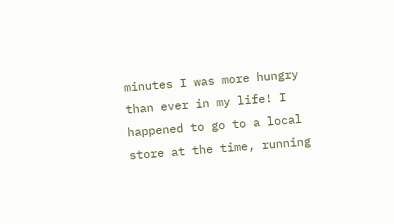minutes I was more hungry than ever in my life! I happened to go to a local store at the time, running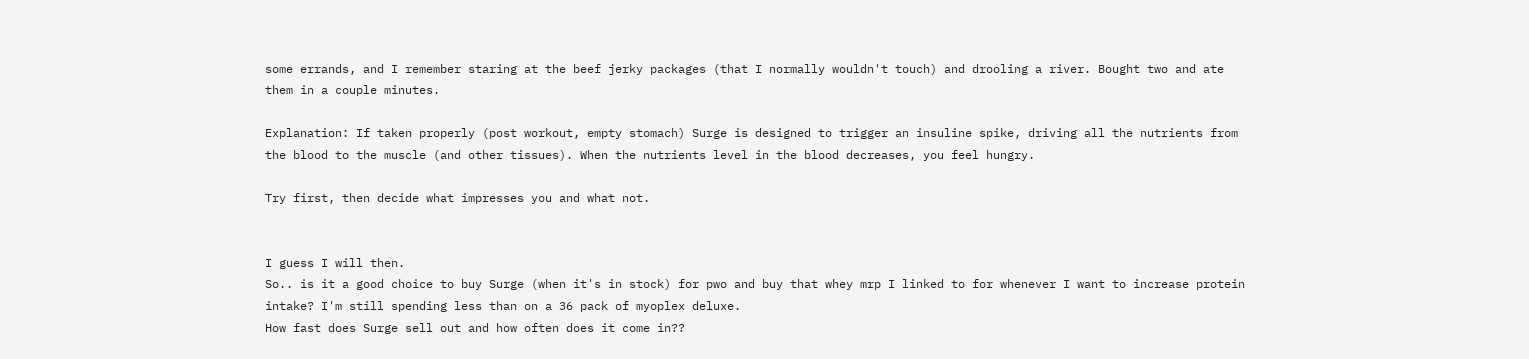some errands, and I remember staring at the beef jerky packages (that I normally wouldn't touch) and drooling a river. Bought two and ate them in a couple minutes.

Explanation: If taken properly (post workout, empty stomach) Surge is designed to trigger an insuline spike, driving all the nutrients from the blood to the muscle (and other tissues). When the nutrients level in the blood decreases, you feel hungry.

Try first, then decide what impresses you and what not.


I guess I will then.
So.. is it a good choice to buy Surge (when it's in stock) for pwo and buy that whey mrp I linked to for whenever I want to increase protein intake? I'm still spending less than on a 36 pack of myoplex deluxe.
How fast does Surge sell out and how often does it come in??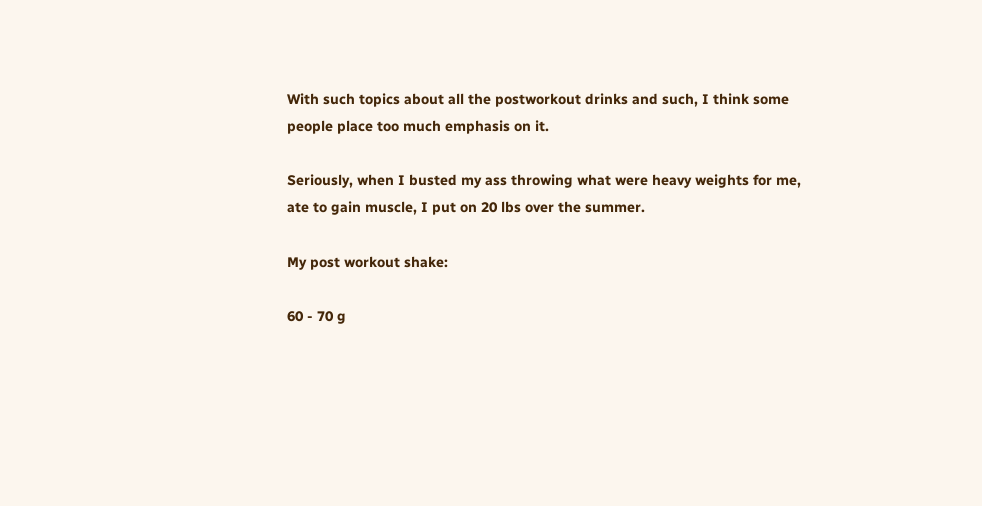With such topics about all the postworkout drinks and such, I think some people place too much emphasis on it.

Seriously, when I busted my ass throwing what were heavy weights for me, ate to gain muscle, I put on 20 lbs over the summer.

My post workout shake:

60 - 70 g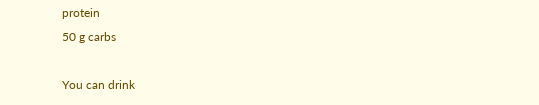protein
50 g carbs

You can drink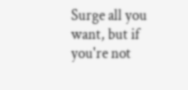Surge all you want, but if you're not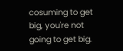cosuming to get big, you're not going to get big.